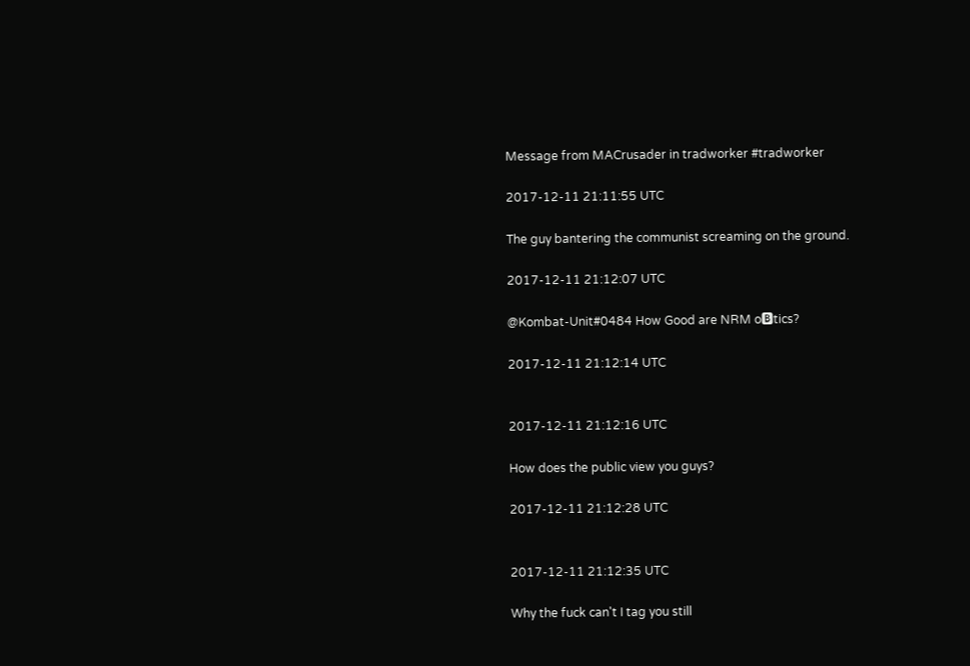Message from MACrusader in tradworker #tradworker

2017-12-11 21:11:55 UTC

The guy bantering the communist screaming on the ground.

2017-12-11 21:12:07 UTC

@Kombat-Unit#0484 How Good are NRM o🅱tics?

2017-12-11 21:12:14 UTC


2017-12-11 21:12:16 UTC

How does the public view you guys?

2017-12-11 21:12:28 UTC


2017-12-11 21:12:35 UTC

Why the fuck can't I tag you still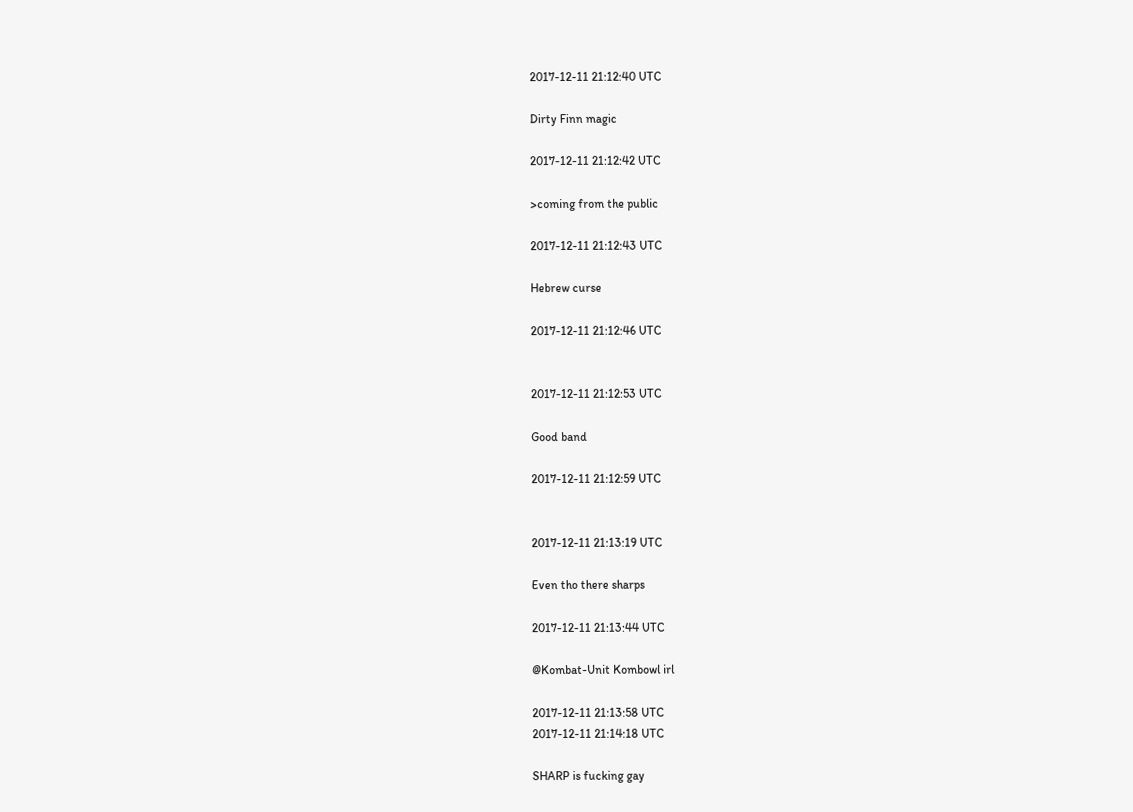2017-12-11 21:12:40 UTC

Dirty Finn magic

2017-12-11 21:12:42 UTC

>coming from the public

2017-12-11 21:12:43 UTC

Hebrew curse

2017-12-11 21:12:46 UTC


2017-12-11 21:12:53 UTC

Good band

2017-12-11 21:12:59 UTC


2017-12-11 21:13:19 UTC

Even tho there sharps

2017-12-11 21:13:44 UTC

@Kombat-Unit Kombowl irl

2017-12-11 21:13:58 UTC
2017-12-11 21:14:18 UTC

SHARP is fucking gay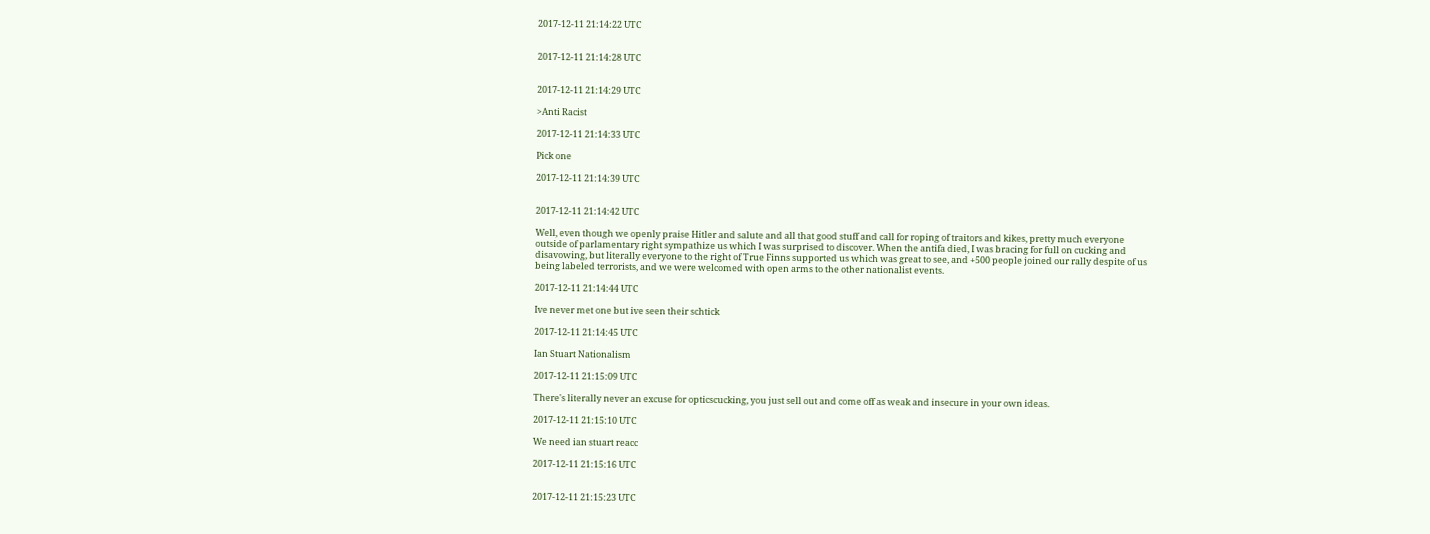2017-12-11 21:14:22 UTC


2017-12-11 21:14:28 UTC


2017-12-11 21:14:29 UTC

>Anti Racist

2017-12-11 21:14:33 UTC

Pick one

2017-12-11 21:14:39 UTC


2017-12-11 21:14:42 UTC

Well, even though we openly praise Hitler and salute and all that good stuff and call for roping of traitors and kikes, pretty much everyone outside of parlamentary right sympathize us which I was surprised to discover. When the antifa died, I was bracing for full on cucking and disavowing, but literally everyone to the right of True Finns supported us which was great to see, and +500 people joined our rally despite of us being labeled terrorists, and we were welcomed with open arms to the other nationalist events.

2017-12-11 21:14:44 UTC

Ive never met one but ive seen their schtick

2017-12-11 21:14:45 UTC

Ian Stuart Nationalism

2017-12-11 21:15:09 UTC

There's literally never an excuse for opticscucking, you just sell out and come off as weak and insecure in your own ideas.

2017-12-11 21:15:10 UTC

We need ian stuart reacc

2017-12-11 21:15:16 UTC


2017-12-11 21:15:23 UTC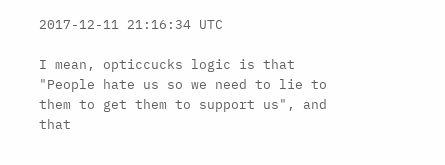2017-12-11 21:16:34 UTC

I mean, opticcucks logic is that "People hate us so we need to lie to them to get them to support us", and that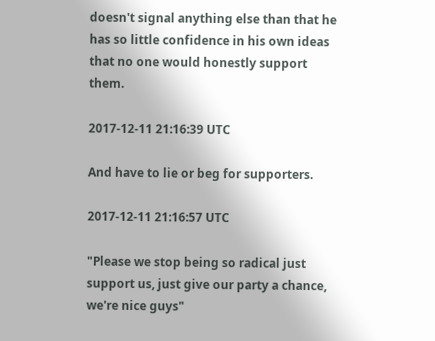doesn't signal anything else than that he has so little confidence in his own ideas that no one would honestly support them.

2017-12-11 21:16:39 UTC

And have to lie or beg for supporters.

2017-12-11 21:16:57 UTC

"Please we stop being so radical just support us, just give our party a chance, we're nice guys"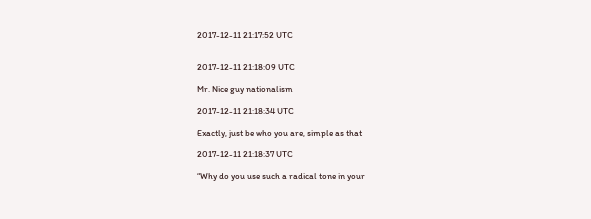2017-12-11 21:17:52 UTC


2017-12-11 21:18:09 UTC

Mr. Nice guy nationalism

2017-12-11 21:18:34 UTC

Exactly, just be who you are, simple as that

2017-12-11 21:18:37 UTC

“Why do you use such a radical tone in your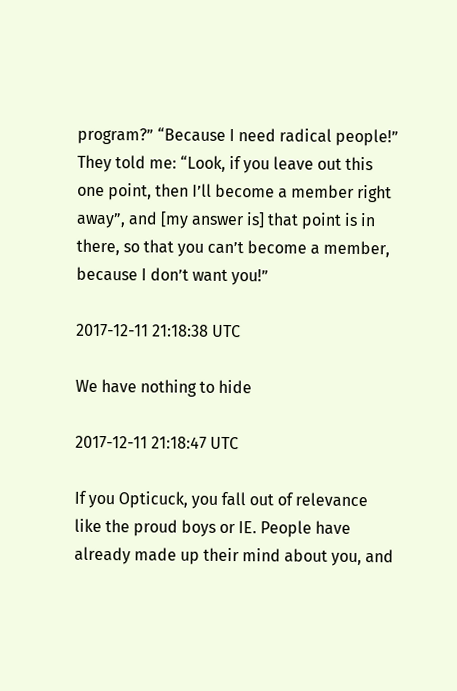program?” “Because I need radical people!” They told me: “Look, if you leave out this one point, then I’ll become a member right away”, and [my answer is] that point is in there, so that you can’t become a member, because I don’t want you!”

2017-12-11 21:18:38 UTC

We have nothing to hide

2017-12-11 21:18:47 UTC

If you Opticuck, you fall out of relevance like the proud boys or IE. People have already made up their mind about you, and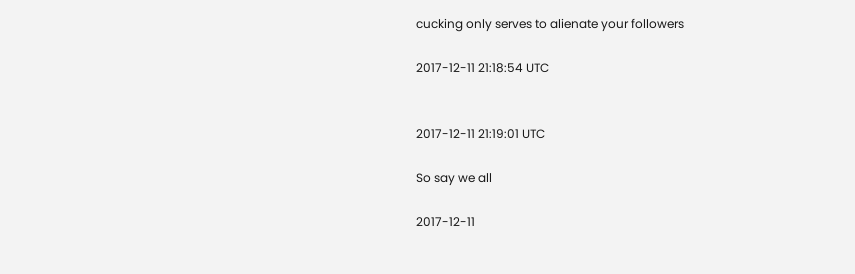cucking only serves to alienate your followers

2017-12-11 21:18:54 UTC


2017-12-11 21:19:01 UTC

So say we all

2017-12-11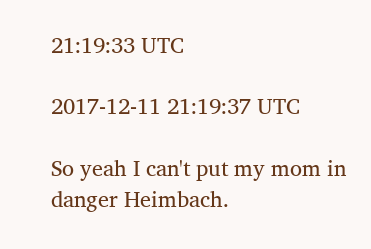21:19:33 UTC

2017-12-11 21:19:37 UTC

So yeah I can't put my mom in danger Heimbach.